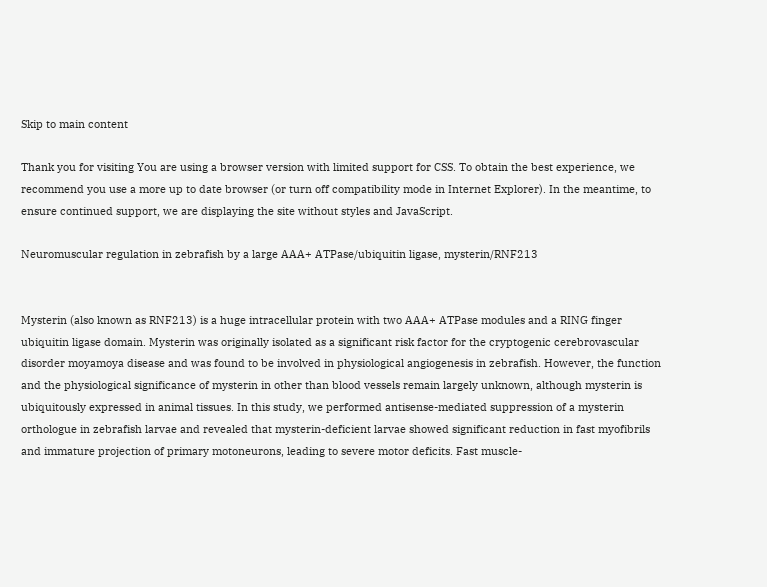Skip to main content

Thank you for visiting You are using a browser version with limited support for CSS. To obtain the best experience, we recommend you use a more up to date browser (or turn off compatibility mode in Internet Explorer). In the meantime, to ensure continued support, we are displaying the site without styles and JavaScript.

Neuromuscular regulation in zebrafish by a large AAA+ ATPase/ubiquitin ligase, mysterin/RNF213


Mysterin (also known as RNF213) is a huge intracellular protein with two AAA+ ATPase modules and a RING finger ubiquitin ligase domain. Mysterin was originally isolated as a significant risk factor for the cryptogenic cerebrovascular disorder moyamoya disease and was found to be involved in physiological angiogenesis in zebrafish. However, the function and the physiological significance of mysterin in other than blood vessels remain largely unknown, although mysterin is ubiquitously expressed in animal tissues. In this study, we performed antisense-mediated suppression of a mysterin orthologue in zebrafish larvae and revealed that mysterin-deficient larvae showed significant reduction in fast myofibrils and immature projection of primary motoneurons, leading to severe motor deficits. Fast muscle-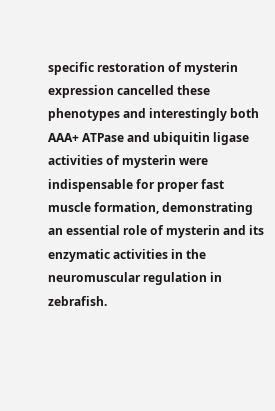specific restoration of mysterin expression cancelled these phenotypes and interestingly both AAA+ ATPase and ubiquitin ligase activities of mysterin were indispensable for proper fast muscle formation, demonstrating an essential role of mysterin and its enzymatic activities in the neuromuscular regulation in zebrafish.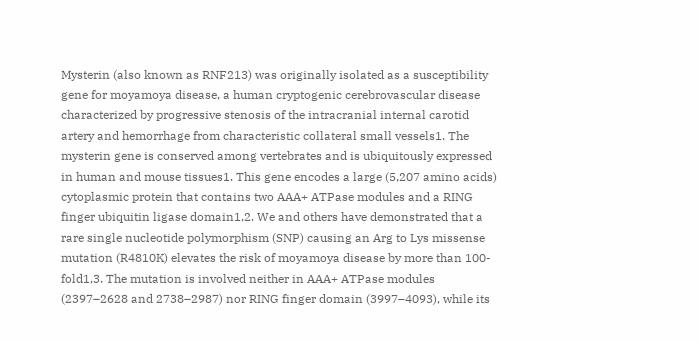Mysterin (also known as RNF213) was originally isolated as a susceptibility gene for moyamoya disease, a human cryptogenic cerebrovascular disease characterized by progressive stenosis of the intracranial internal carotid artery and hemorrhage from characteristic collateral small vessels1. The mysterin gene is conserved among vertebrates and is ubiquitously expressed in human and mouse tissues1. This gene encodes a large (5,207 amino acids) cytoplasmic protein that contains two AAA+ ATPase modules and a RING finger ubiquitin ligase domain1,2. We and others have demonstrated that a rare single nucleotide polymorphism (SNP) causing an Arg to Lys missense mutation (R4810K) elevates the risk of moyamoya disease by more than 100-fold1,3. The mutation is involved neither in AAA+ ATPase modules (2397–2628 and 2738–2987) nor RING finger domain (3997–4093), while its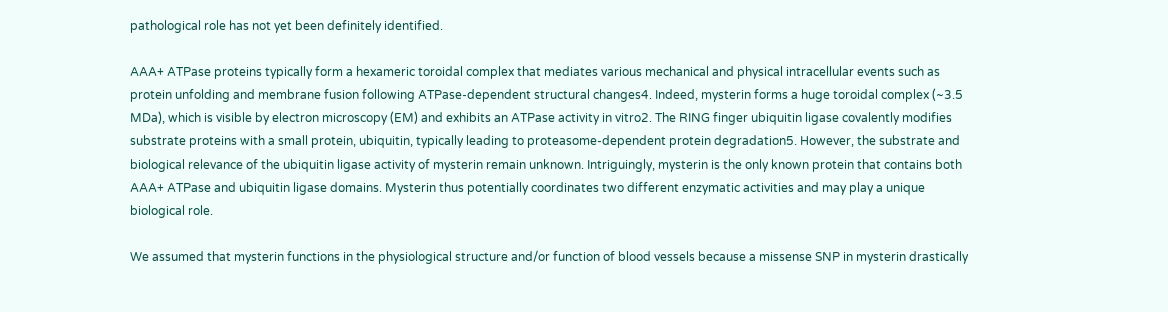pathological role has not yet been definitely identified.

AAA+ ATPase proteins typically form a hexameric toroidal complex that mediates various mechanical and physical intracellular events such as protein unfolding and membrane fusion following ATPase-dependent structural changes4. Indeed, mysterin forms a huge toroidal complex (~3.5 MDa), which is visible by electron microscopy (EM) and exhibits an ATPase activity in vitro2. The RING finger ubiquitin ligase covalently modifies substrate proteins with a small protein, ubiquitin, typically leading to proteasome-dependent protein degradation5. However, the substrate and biological relevance of the ubiquitin ligase activity of mysterin remain unknown. Intriguingly, mysterin is the only known protein that contains both AAA+ ATPase and ubiquitin ligase domains. Mysterin thus potentially coordinates two different enzymatic activities and may play a unique biological role.

We assumed that mysterin functions in the physiological structure and/or function of blood vessels because a missense SNP in mysterin drastically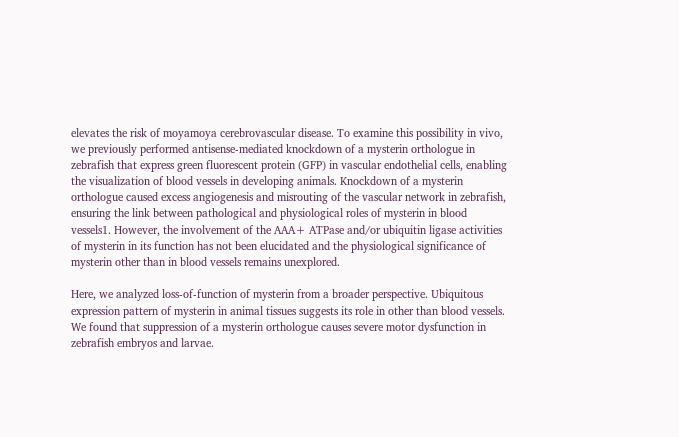elevates the risk of moyamoya cerebrovascular disease. To examine this possibility in vivo, we previously performed antisense-mediated knockdown of a mysterin orthologue in zebrafish that express green fluorescent protein (GFP) in vascular endothelial cells, enabling the visualization of blood vessels in developing animals. Knockdown of a mysterin orthologue caused excess angiogenesis and misrouting of the vascular network in zebrafish, ensuring the link between pathological and physiological roles of mysterin in blood vessels1. However, the involvement of the AAA+ ATPase and/or ubiquitin ligase activities of mysterin in its function has not been elucidated and the physiological significance of mysterin other than in blood vessels remains unexplored.

Here, we analyzed loss-of-function of mysterin from a broader perspective. Ubiquitous expression pattern of mysterin in animal tissues suggests its role in other than blood vessels. We found that suppression of a mysterin orthologue causes severe motor dysfunction in zebrafish embryos and larvae.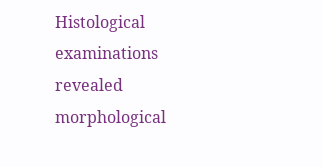Histological examinations revealed morphological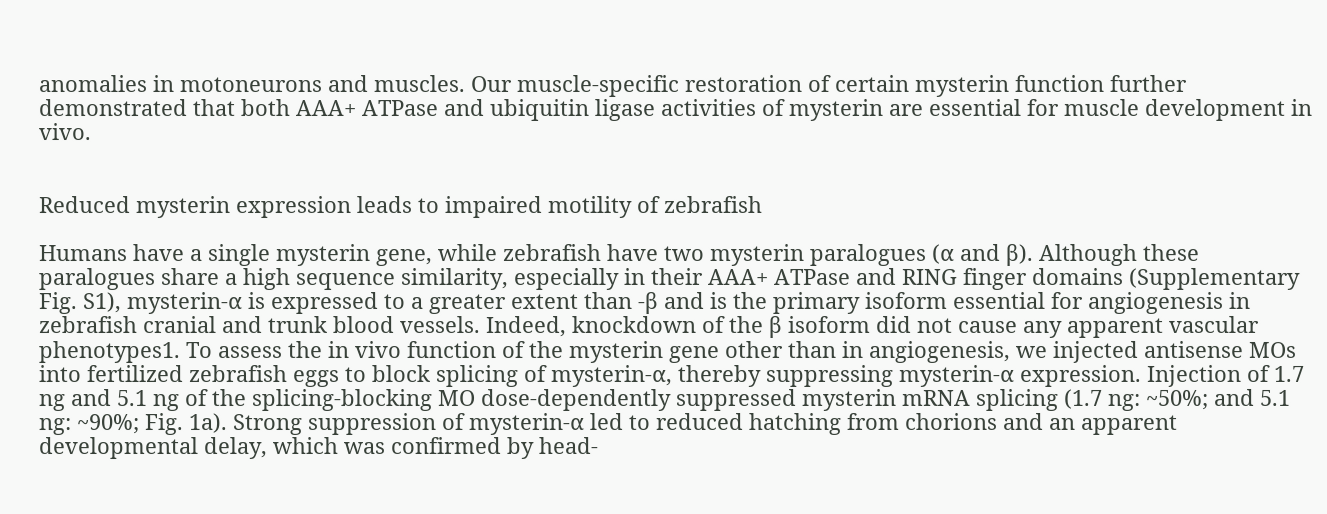anomalies in motoneurons and muscles. Our muscle-specific restoration of certain mysterin function further demonstrated that both AAA+ ATPase and ubiquitin ligase activities of mysterin are essential for muscle development in vivo.


Reduced mysterin expression leads to impaired motility of zebrafish

Humans have a single mysterin gene, while zebrafish have two mysterin paralogues (α and β). Although these paralogues share a high sequence similarity, especially in their AAA+ ATPase and RING finger domains (Supplementary Fig. S1), mysterin-α is expressed to a greater extent than -β and is the primary isoform essential for angiogenesis in zebrafish cranial and trunk blood vessels. Indeed, knockdown of the β isoform did not cause any apparent vascular phenotypes1. To assess the in vivo function of the mysterin gene other than in angiogenesis, we injected antisense MOs into fertilized zebrafish eggs to block splicing of mysterin-α, thereby suppressing mysterin-α expression. Injection of 1.7 ng and 5.1 ng of the splicing-blocking MO dose-dependently suppressed mysterin mRNA splicing (1.7 ng: ~50%; and 5.1 ng: ~90%; Fig. 1a). Strong suppression of mysterin-α led to reduced hatching from chorions and an apparent developmental delay, which was confirmed by head-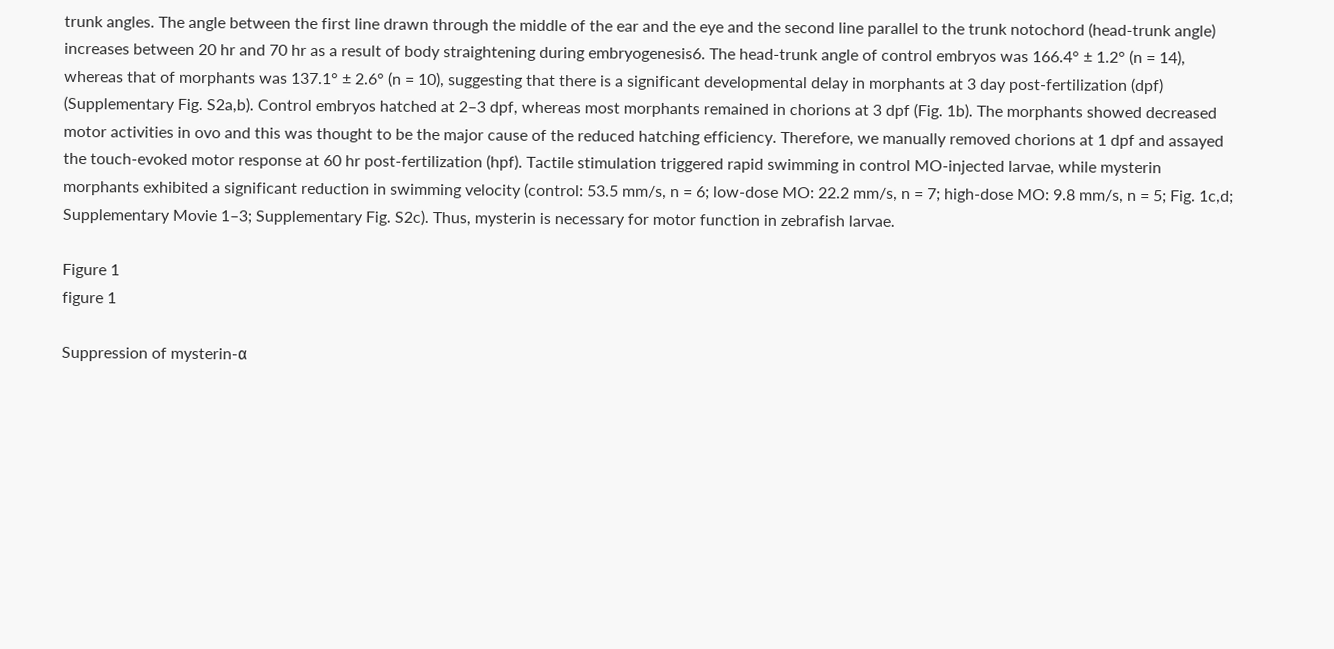trunk angles. The angle between the first line drawn through the middle of the ear and the eye and the second line parallel to the trunk notochord (head-trunk angle) increases between 20 hr and 70 hr as a result of body straightening during embryogenesis6. The head-trunk angle of control embryos was 166.4° ± 1.2° (n = 14), whereas that of morphants was 137.1° ± 2.6° (n = 10), suggesting that there is a significant developmental delay in morphants at 3 day post-fertilization (dpf) (Supplementary Fig. S2a,b). Control embryos hatched at 2–3 dpf, whereas most morphants remained in chorions at 3 dpf (Fig. 1b). The morphants showed decreased motor activities in ovo and this was thought to be the major cause of the reduced hatching efficiency. Therefore, we manually removed chorions at 1 dpf and assayed the touch-evoked motor response at 60 hr post-fertilization (hpf). Tactile stimulation triggered rapid swimming in control MO-injected larvae, while mysterin morphants exhibited a significant reduction in swimming velocity (control: 53.5 mm/s, n = 6; low-dose MO: 22.2 mm/s, n = 7; high-dose MO: 9.8 mm/s, n = 5; Fig. 1c,d; Supplementary Movie 1–3; Supplementary Fig. S2c). Thus, mysterin is necessary for motor function in zebrafish larvae.

Figure 1
figure 1

Suppression of mysterin-α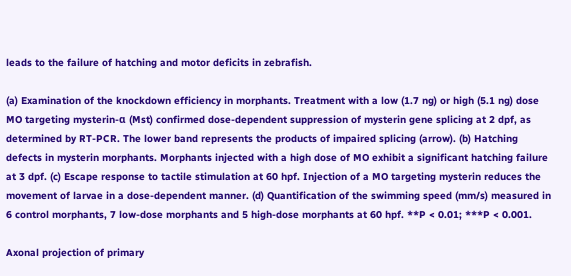leads to the failure of hatching and motor deficits in zebrafish.

(a) Examination of the knockdown efficiency in morphants. Treatment with a low (1.7 ng) or high (5.1 ng) dose MO targeting mysterin-α (Mst) confirmed dose-dependent suppression of mysterin gene splicing at 2 dpf, as determined by RT-PCR. The lower band represents the products of impaired splicing (arrow). (b) Hatching defects in mysterin morphants. Morphants injected with a high dose of MO exhibit a significant hatching failure at 3 dpf. (c) Escape response to tactile stimulation at 60 hpf. Injection of a MO targeting mysterin reduces the movement of larvae in a dose-dependent manner. (d) Quantification of the swimming speed (mm/s) measured in 6 control morphants, 7 low-dose morphants and 5 high-dose morphants at 60 hpf. **P < 0.01; ***P < 0.001.

Axonal projection of primary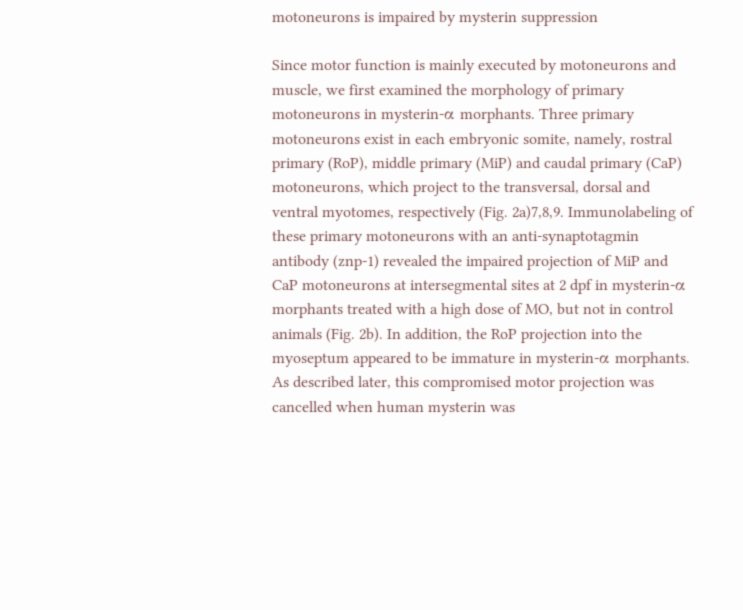motoneurons is impaired by mysterin suppression

Since motor function is mainly executed by motoneurons and muscle, we first examined the morphology of primary motoneurons in mysterin-α morphants. Three primary motoneurons exist in each embryonic somite, namely, rostral primary (RoP), middle primary (MiP) and caudal primary (CaP) motoneurons, which project to the transversal, dorsal and ventral myotomes, respectively (Fig. 2a)7,8,9. Immunolabeling of these primary motoneurons with an anti-synaptotagmin antibody (znp-1) revealed the impaired projection of MiP and CaP motoneurons at intersegmental sites at 2 dpf in mysterin-α morphants treated with a high dose of MO, but not in control animals (Fig. 2b). In addition, the RoP projection into the myoseptum appeared to be immature in mysterin-α morphants. As described later, this compromised motor projection was cancelled when human mysterin was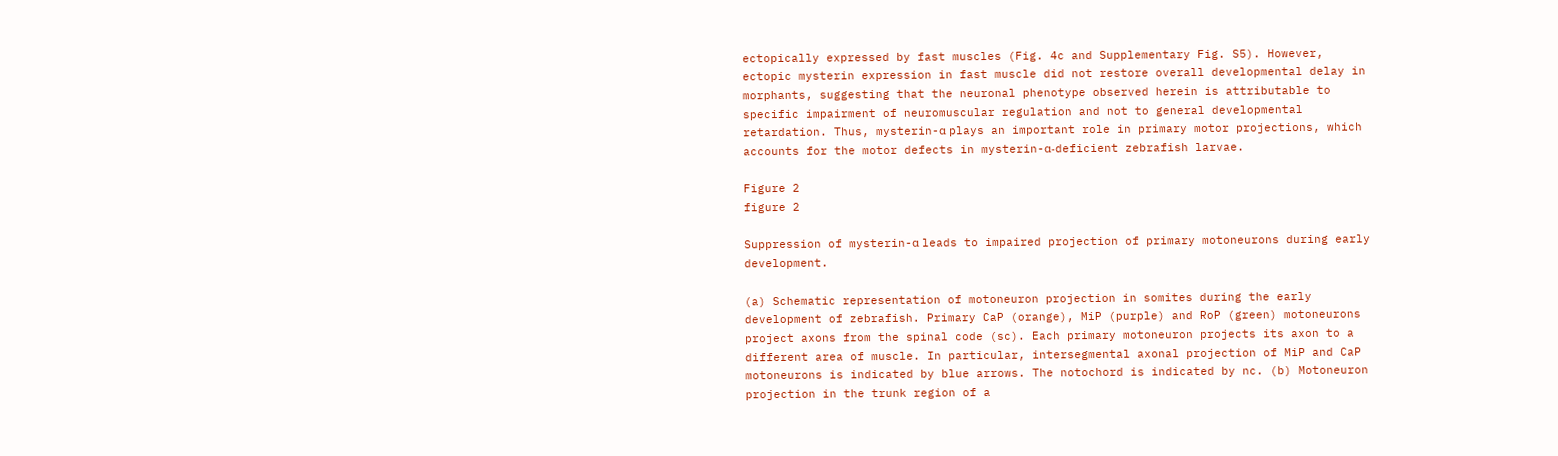ectopically expressed by fast muscles (Fig. 4c and Supplementary Fig. S5). However, ectopic mysterin expression in fast muscle did not restore overall developmental delay in morphants, suggesting that the neuronal phenotype observed herein is attributable to specific impairment of neuromuscular regulation and not to general developmental retardation. Thus, mysterin-α plays an important role in primary motor projections, which accounts for the motor defects in mysterin-α-deficient zebrafish larvae.

Figure 2
figure 2

Suppression of mysterin-α leads to impaired projection of primary motoneurons during early development.

(a) Schematic representation of motoneuron projection in somites during the early development of zebrafish. Primary CaP (orange), MiP (purple) and RoP (green) motoneurons project axons from the spinal code (sc). Each primary motoneuron projects its axon to a different area of muscle. In particular, intersegmental axonal projection of MiP and CaP motoneurons is indicated by blue arrows. The notochord is indicated by nc. (b) Motoneuron projection in the trunk region of a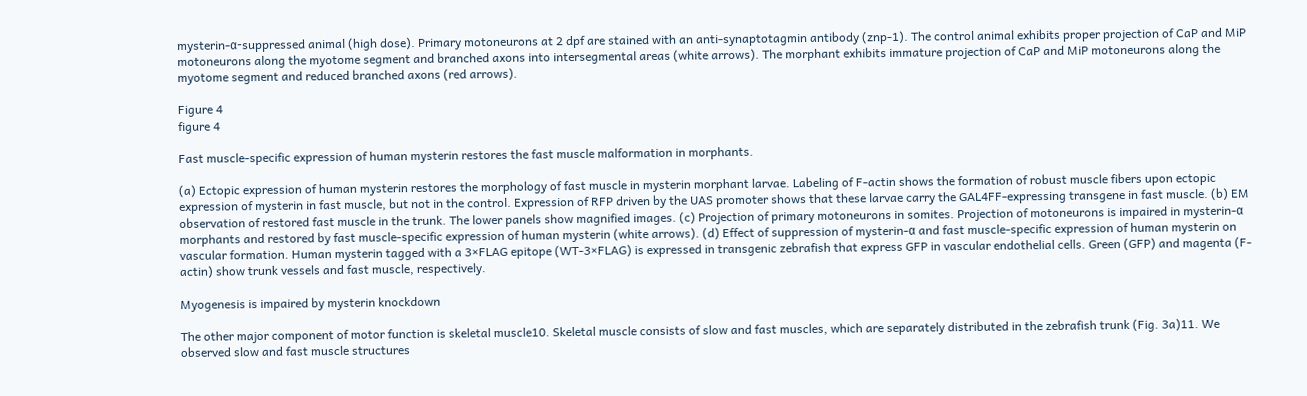mysterin-α-suppressed animal (high dose). Primary motoneurons at 2 dpf are stained with an anti-synaptotagmin antibody (znp-1). The control animal exhibits proper projection of CaP and MiP motoneurons along the myotome segment and branched axons into intersegmental areas (white arrows). The morphant exhibits immature projection of CaP and MiP motoneurons along the myotome segment and reduced branched axons (red arrows).

Figure 4
figure 4

Fast muscle-specific expression of human mysterin restores the fast muscle malformation in morphants.

(a) Ectopic expression of human mysterin restores the morphology of fast muscle in mysterin morphant larvae. Labeling of F-actin shows the formation of robust muscle fibers upon ectopic expression of mysterin in fast muscle, but not in the control. Expression of RFP driven by the UAS promoter shows that these larvae carry the GAL4FF-expressing transgene in fast muscle. (b) EM observation of restored fast muscle in the trunk. The lower panels show magnified images. (c) Projection of primary motoneurons in somites. Projection of motoneurons is impaired in mysterin-α morphants and restored by fast muscle-specific expression of human mysterin (white arrows). (d) Effect of suppression of mysterin-α and fast muscle-specific expression of human mysterin on vascular formation. Human mysterin tagged with a 3×FLAG epitope (WT-3×FLAG) is expressed in transgenic zebrafish that express GFP in vascular endothelial cells. Green (GFP) and magenta (F-actin) show trunk vessels and fast muscle, respectively.

Myogenesis is impaired by mysterin knockdown

The other major component of motor function is skeletal muscle10. Skeletal muscle consists of slow and fast muscles, which are separately distributed in the zebrafish trunk (Fig. 3a)11. We observed slow and fast muscle structures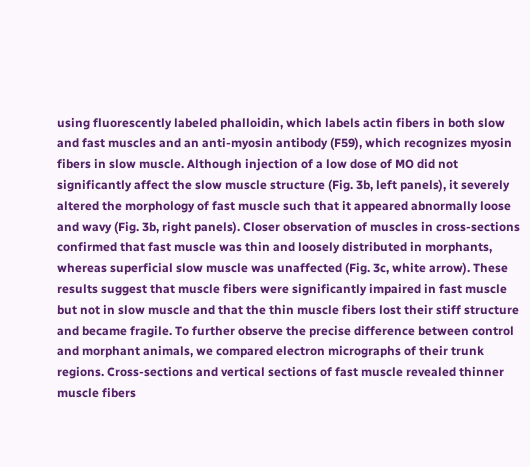using fluorescently labeled phalloidin, which labels actin fibers in both slow and fast muscles and an anti-myosin antibody (F59), which recognizes myosin fibers in slow muscle. Although injection of a low dose of MO did not significantly affect the slow muscle structure (Fig. 3b, left panels), it severely altered the morphology of fast muscle such that it appeared abnormally loose and wavy (Fig. 3b, right panels). Closer observation of muscles in cross-sections confirmed that fast muscle was thin and loosely distributed in morphants, whereas superficial slow muscle was unaffected (Fig. 3c, white arrow). These results suggest that muscle fibers were significantly impaired in fast muscle but not in slow muscle and that the thin muscle fibers lost their stiff structure and became fragile. To further observe the precise difference between control and morphant animals, we compared electron micrographs of their trunk regions. Cross-sections and vertical sections of fast muscle revealed thinner muscle fibers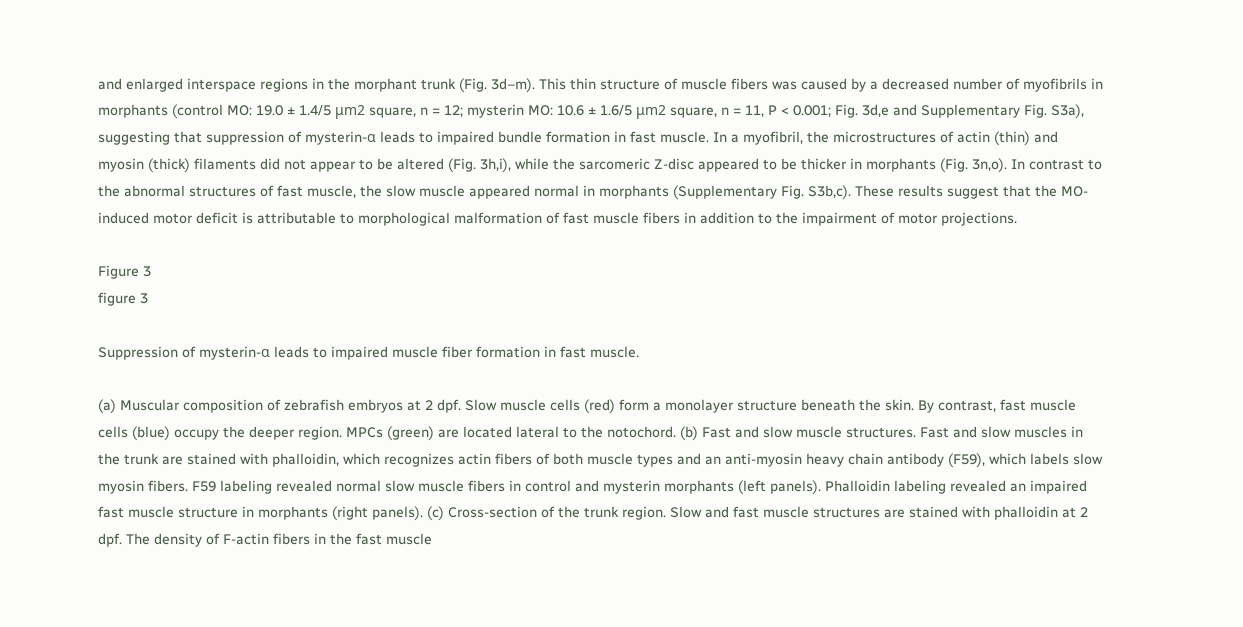and enlarged interspace regions in the morphant trunk (Fig. 3d–m). This thin structure of muscle fibers was caused by a decreased number of myofibrils in morphants (control MO: 19.0 ± 1.4/5 μm2 square, n = 12; mysterin MO: 10.6 ± 1.6/5 μm2 square, n = 11, P < 0.001; Fig. 3d,e and Supplementary Fig. S3a), suggesting that suppression of mysterin-α leads to impaired bundle formation in fast muscle. In a myofibril, the microstructures of actin (thin) and myosin (thick) filaments did not appear to be altered (Fig. 3h,i), while the sarcomeric Z-disc appeared to be thicker in morphants (Fig. 3n,o). In contrast to the abnormal structures of fast muscle, the slow muscle appeared normal in morphants (Supplementary Fig. S3b,c). These results suggest that the MO-induced motor deficit is attributable to morphological malformation of fast muscle fibers in addition to the impairment of motor projections.

Figure 3
figure 3

Suppression of mysterin-α leads to impaired muscle fiber formation in fast muscle.

(a) Muscular composition of zebrafish embryos at 2 dpf. Slow muscle cells (red) form a monolayer structure beneath the skin. By contrast, fast muscle cells (blue) occupy the deeper region. MPCs (green) are located lateral to the notochord. (b) Fast and slow muscle structures. Fast and slow muscles in the trunk are stained with phalloidin, which recognizes actin fibers of both muscle types and an anti-myosin heavy chain antibody (F59), which labels slow myosin fibers. F59 labeling revealed normal slow muscle fibers in control and mysterin morphants (left panels). Phalloidin labeling revealed an impaired fast muscle structure in morphants (right panels). (c) Cross-section of the trunk region. Slow and fast muscle structures are stained with phalloidin at 2 dpf. The density of F-actin fibers in the fast muscle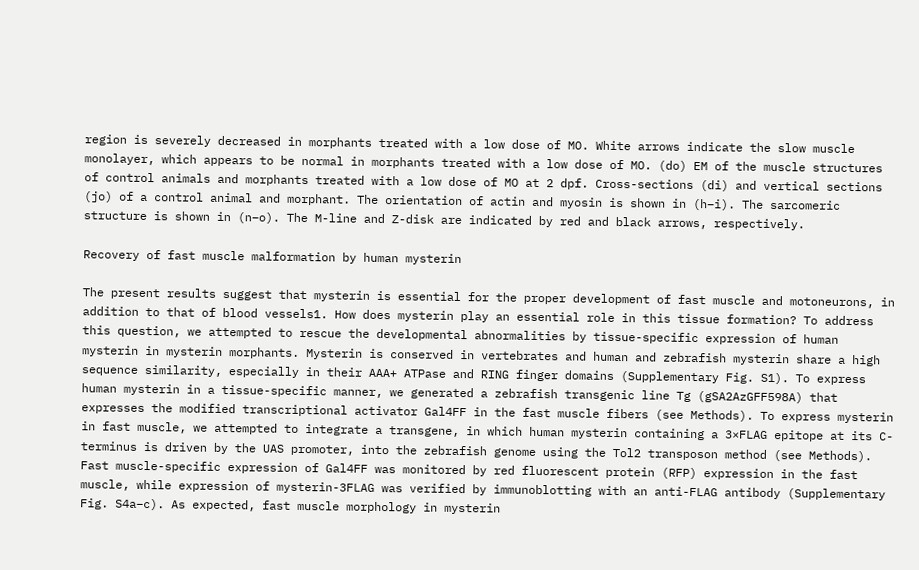region is severely decreased in morphants treated with a low dose of MO. White arrows indicate the slow muscle monolayer, which appears to be normal in morphants treated with a low dose of MO. (do) EM of the muscle structures of control animals and morphants treated with a low dose of MO at 2 dpf. Cross-sections (di) and vertical sections (jo) of a control animal and morphant. The orientation of actin and myosin is shown in (h–i). The sarcomeric structure is shown in (n–o). The M-line and Z-disk are indicated by red and black arrows, respectively.

Recovery of fast muscle malformation by human mysterin

The present results suggest that mysterin is essential for the proper development of fast muscle and motoneurons, in addition to that of blood vessels1. How does mysterin play an essential role in this tissue formation? To address this question, we attempted to rescue the developmental abnormalities by tissue-specific expression of human mysterin in mysterin morphants. Mysterin is conserved in vertebrates and human and zebrafish mysterin share a high sequence similarity, especially in their AAA+ ATPase and RING finger domains (Supplementary Fig. S1). To express human mysterin in a tissue-specific manner, we generated a zebrafish transgenic line Tg (gSA2AzGFF598A) that expresses the modified transcriptional activator Gal4FF in the fast muscle fibers (see Methods). To express mysterin in fast muscle, we attempted to integrate a transgene, in which human mysterin containing a 3×FLAG epitope at its C-terminus is driven by the UAS promoter, into the zebrafish genome using the Tol2 transposon method (see Methods). Fast muscle-specific expression of Gal4FF was monitored by red fluorescent protein (RFP) expression in the fast muscle, while expression of mysterin-3FLAG was verified by immunoblotting with an anti-FLAG antibody (Supplementary Fig. S4a–c). As expected, fast muscle morphology in mysterin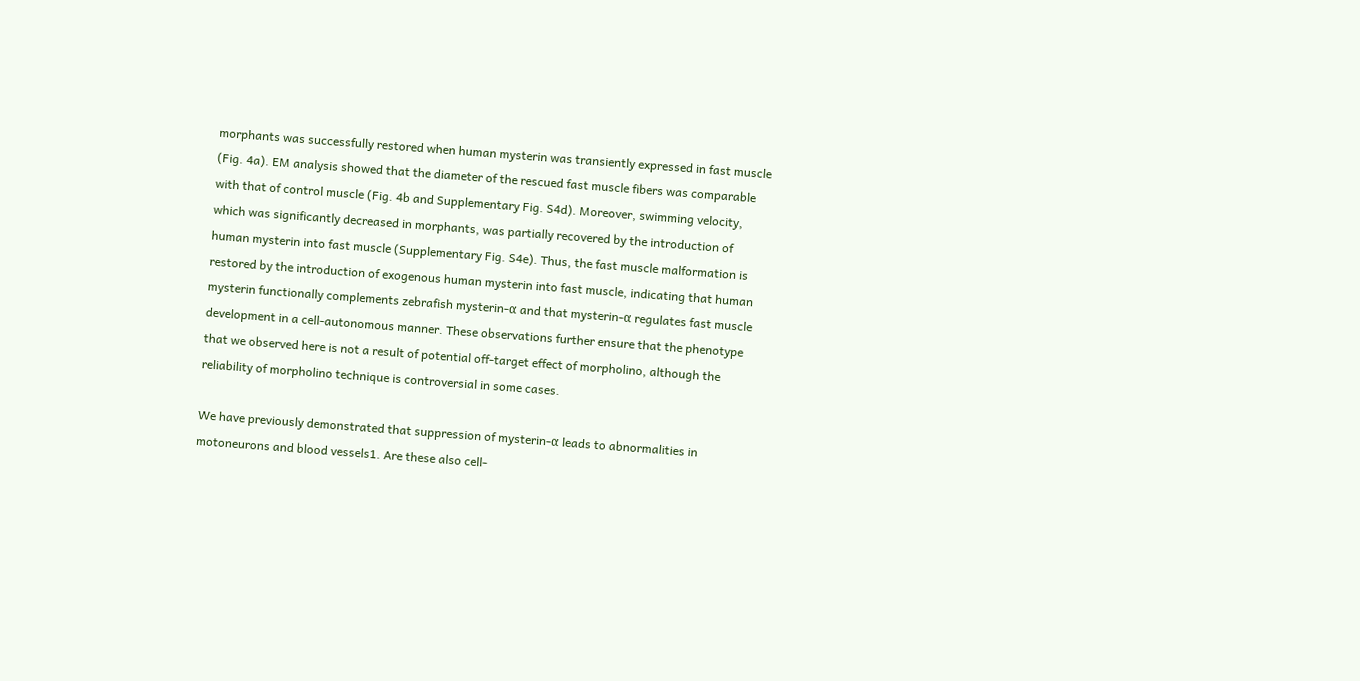morphants was successfully restored when human mysterin was transiently expressed in fast muscle (Fig. 4a). EM analysis showed that the diameter of the rescued fast muscle fibers was comparable with that of control muscle (Fig. 4b and Supplementary Fig. S4d). Moreover, swimming velocity, which was significantly decreased in morphants, was partially recovered by the introduction of human mysterin into fast muscle (Supplementary Fig. S4e). Thus, the fast muscle malformation is restored by the introduction of exogenous human mysterin into fast muscle, indicating that human mysterin functionally complements zebrafish mysterin-α and that mysterin-α regulates fast muscle development in a cell-autonomous manner. These observations further ensure that the phenotype that we observed here is not a result of potential off-target effect of morpholino, although the reliability of morpholino technique is controversial in some cases.

We have previously demonstrated that suppression of mysterin-α leads to abnormalities in motoneurons and blood vessels1. Are these also cell-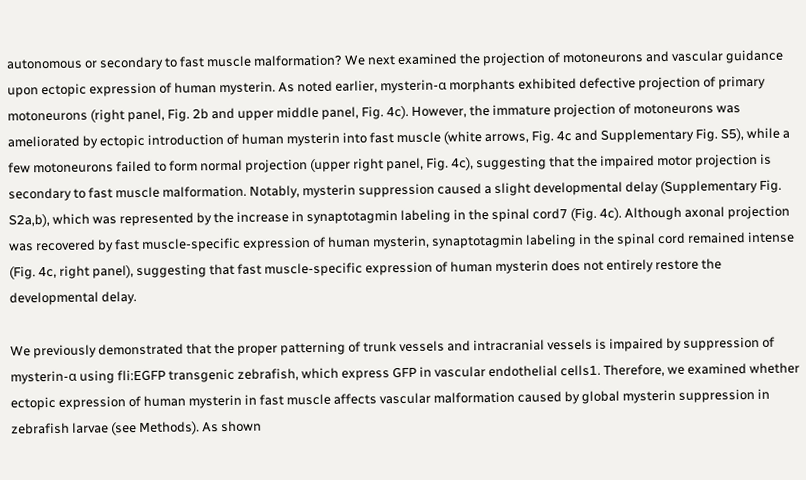autonomous or secondary to fast muscle malformation? We next examined the projection of motoneurons and vascular guidance upon ectopic expression of human mysterin. As noted earlier, mysterin-α morphants exhibited defective projection of primary motoneurons (right panel, Fig. 2b and upper middle panel, Fig. 4c). However, the immature projection of motoneurons was ameliorated by ectopic introduction of human mysterin into fast muscle (white arrows, Fig. 4c and Supplementary Fig. S5), while a few motoneurons failed to form normal projection (upper right panel, Fig. 4c), suggesting that the impaired motor projection is secondary to fast muscle malformation. Notably, mysterin suppression caused a slight developmental delay (Supplementary Fig. S2a,b), which was represented by the increase in synaptotagmin labeling in the spinal cord7 (Fig. 4c). Although axonal projection was recovered by fast muscle-specific expression of human mysterin, synaptotagmin labeling in the spinal cord remained intense (Fig. 4c, right panel), suggesting that fast muscle-specific expression of human mysterin does not entirely restore the developmental delay.

We previously demonstrated that the proper patterning of trunk vessels and intracranial vessels is impaired by suppression of mysterin-α using fli:EGFP transgenic zebrafish, which express GFP in vascular endothelial cells1. Therefore, we examined whether ectopic expression of human mysterin in fast muscle affects vascular malformation caused by global mysterin suppression in zebrafish larvae (see Methods). As shown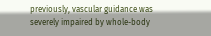previously, vascular guidance was severely impaired by whole-body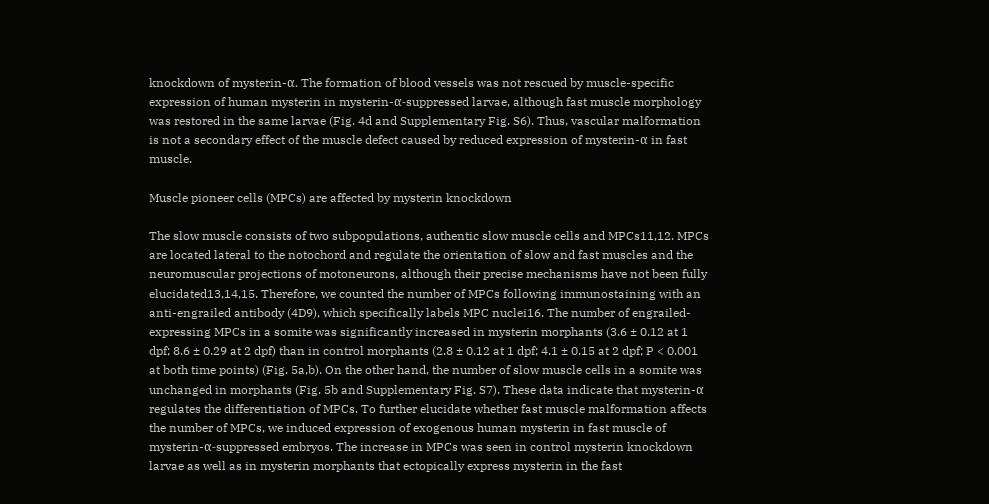knockdown of mysterin-α. The formation of blood vessels was not rescued by muscle-specific expression of human mysterin in mysterin-α-suppressed larvae, although fast muscle morphology was restored in the same larvae (Fig. 4d and Supplementary Fig. S6). Thus, vascular malformation is not a secondary effect of the muscle defect caused by reduced expression of mysterin-α in fast muscle.

Muscle pioneer cells (MPCs) are affected by mysterin knockdown

The slow muscle consists of two subpopulations, authentic slow muscle cells and MPCs11,12. MPCs are located lateral to the notochord and regulate the orientation of slow and fast muscles and the neuromuscular projections of motoneurons, although their precise mechanisms have not been fully elucidated13,14,15. Therefore, we counted the number of MPCs following immunostaining with an anti-engrailed antibody (4D9), which specifically labels MPC nuclei16. The number of engrailed-expressing MPCs in a somite was significantly increased in mysterin morphants (3.6 ± 0.12 at 1 dpf; 8.6 ± 0.29 at 2 dpf) than in control morphants (2.8 ± 0.12 at 1 dpf; 4.1 ± 0.15 at 2 dpf; P < 0.001 at both time points) (Fig. 5a,b). On the other hand, the number of slow muscle cells in a somite was unchanged in morphants (Fig. 5b and Supplementary Fig. S7). These data indicate that mysterin-α regulates the differentiation of MPCs. To further elucidate whether fast muscle malformation affects the number of MPCs, we induced expression of exogenous human mysterin in fast muscle of mysterin-α-suppressed embryos. The increase in MPCs was seen in control mysterin knockdown larvae as well as in mysterin morphants that ectopically express mysterin in the fast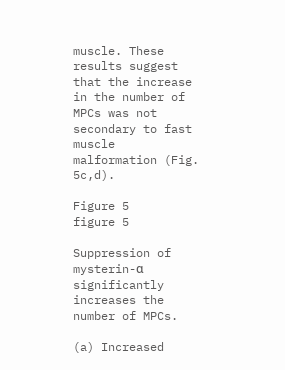muscle. These results suggest that the increase in the number of MPCs was not secondary to fast muscle malformation (Fig. 5c,d).

Figure 5
figure 5

Suppression of mysterin-α significantly increases the number of MPCs.

(a) Increased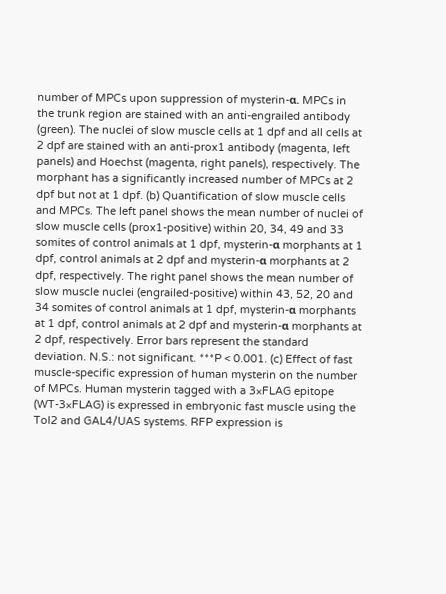number of MPCs upon suppression of mysterin-α. MPCs in the trunk region are stained with an anti-engrailed antibody (green). The nuclei of slow muscle cells at 1 dpf and all cells at 2 dpf are stained with an anti-prox1 antibody (magenta, left panels) and Hoechst (magenta, right panels), respectively. The morphant has a significantly increased number of MPCs at 2 dpf but not at 1 dpf. (b) Quantification of slow muscle cells and MPCs. The left panel shows the mean number of nuclei of slow muscle cells (prox1-positive) within 20, 34, 49 and 33 somites of control animals at 1 dpf, mysterin-α morphants at 1 dpf, control animals at 2 dpf and mysterin-α morphants at 2 dpf, respectively. The right panel shows the mean number of slow muscle nuclei (engrailed-positive) within 43, 52, 20 and 34 somites of control animals at 1 dpf, mysterin-α morphants at 1 dpf, control animals at 2 dpf and mysterin-α morphants at 2 dpf, respectively. Error bars represent the standard deviation. N.S.: not significant. ***P < 0.001. (c) Effect of fast muscle-specific expression of human mysterin on the number of MPCs. Human mysterin tagged with a 3×FLAG epitope (WT-3×FLAG) is expressed in embryonic fast muscle using the Tol2 and GAL4/UAS systems. RFP expression is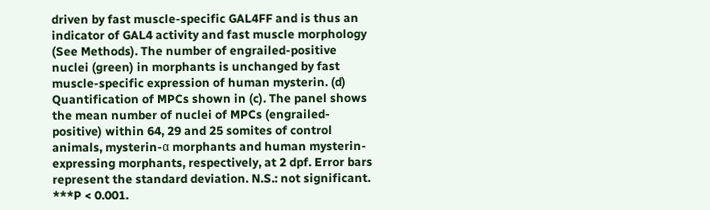driven by fast muscle-specific GAL4FF and is thus an indicator of GAL4 activity and fast muscle morphology (See Methods). The number of engrailed-positive nuclei (green) in morphants is unchanged by fast muscle-specific expression of human mysterin. (d) Quantification of MPCs shown in (c). The panel shows the mean number of nuclei of MPCs (engrailed-positive) within 64, 29 and 25 somites of control animals, mysterin-α morphants and human mysterin-expressing morphants, respectively, at 2 dpf. Error bars represent the standard deviation. N.S.: not significant. ***P < 0.001.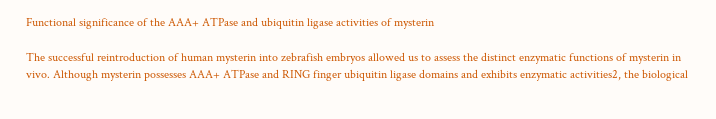Functional significance of the AAA+ ATPase and ubiquitin ligase activities of mysterin

The successful reintroduction of human mysterin into zebrafish embryos allowed us to assess the distinct enzymatic functions of mysterin in vivo. Although mysterin possesses AAA+ ATPase and RING finger ubiquitin ligase domains and exhibits enzymatic activities2, the biological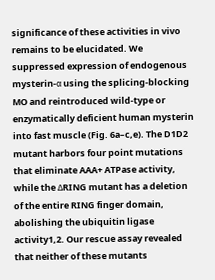significance of these activities in vivo remains to be elucidated. We suppressed expression of endogenous mysterin-α using the splicing-blocking MO and reintroduced wild-type or enzymatically deficient human mysterin into fast muscle (Fig. 6a–c,e). The D1D2 mutant harbors four point mutations that eliminate AAA+ ATPase activity, while the ΔRING mutant has a deletion of the entire RING finger domain, abolishing the ubiquitin ligase activity1,2. Our rescue assay revealed that neither of these mutants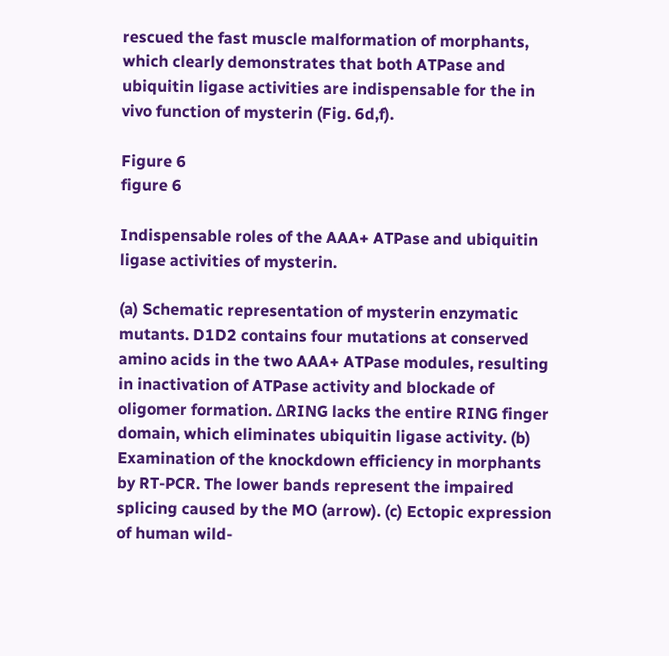rescued the fast muscle malformation of morphants, which clearly demonstrates that both ATPase and ubiquitin ligase activities are indispensable for the in vivo function of mysterin (Fig. 6d,f).

Figure 6
figure 6

Indispensable roles of the AAA+ ATPase and ubiquitin ligase activities of mysterin.

(a) Schematic representation of mysterin enzymatic mutants. D1D2 contains four mutations at conserved amino acids in the two AAA+ ATPase modules, resulting in inactivation of ATPase activity and blockade of oligomer formation. ΔRING lacks the entire RING finger domain, which eliminates ubiquitin ligase activity. (b) Examination of the knockdown efficiency in morphants by RT-PCR. The lower bands represent the impaired splicing caused by the MO (arrow). (c) Ectopic expression of human wild-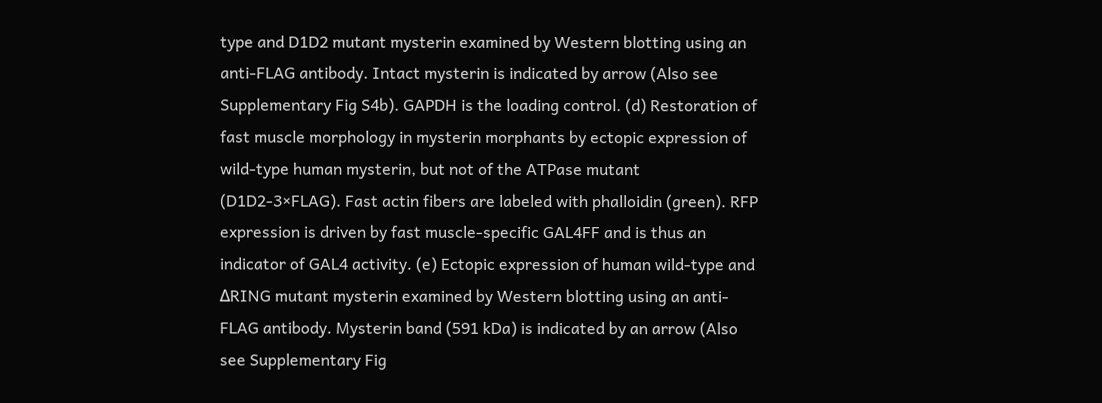type and D1D2 mutant mysterin examined by Western blotting using an anti-FLAG antibody. Intact mysterin is indicated by arrow (Also see Supplementary Fig S4b). GAPDH is the loading control. (d) Restoration of fast muscle morphology in mysterin morphants by ectopic expression of wild-type human mysterin, but not of the ATPase mutant (D1D2-3×FLAG). Fast actin fibers are labeled with phalloidin (green). RFP expression is driven by fast muscle-specific GAL4FF and is thus an indicator of GAL4 activity. (e) Ectopic expression of human wild-type and ΔRING mutant mysterin examined by Western blotting using an anti-FLAG antibody. Mysterin band (591 kDa) is indicated by an arrow (Also see Supplementary Fig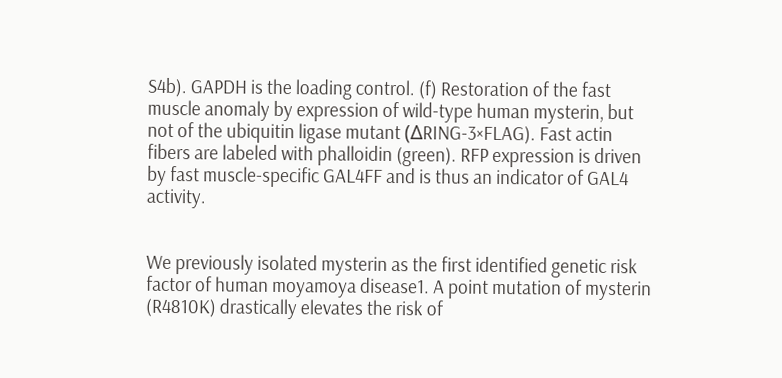S4b). GAPDH is the loading control. (f) Restoration of the fast muscle anomaly by expression of wild-type human mysterin, but not of the ubiquitin ligase mutant (ΔRING-3×FLAG). Fast actin fibers are labeled with phalloidin (green). RFP expression is driven by fast muscle-specific GAL4FF and is thus an indicator of GAL4 activity.


We previously isolated mysterin as the first identified genetic risk factor of human moyamoya disease1. A point mutation of mysterin (R4810K) drastically elevates the risk of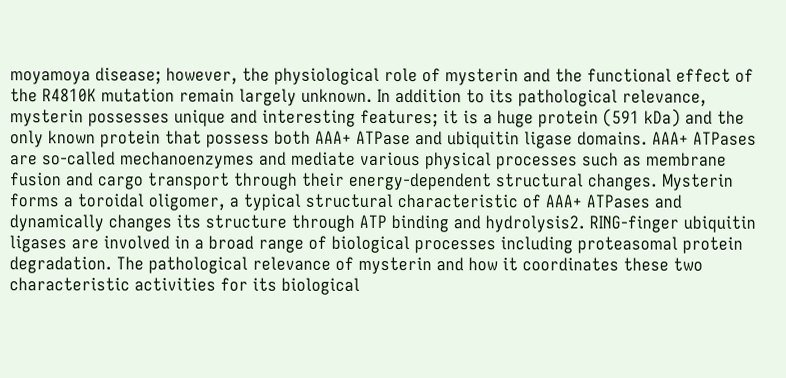moyamoya disease; however, the physiological role of mysterin and the functional effect of the R4810K mutation remain largely unknown. In addition to its pathological relevance, mysterin possesses unique and interesting features; it is a huge protein (591 kDa) and the only known protein that possess both AAA+ ATPase and ubiquitin ligase domains. AAA+ ATPases are so-called mechanoenzymes and mediate various physical processes such as membrane fusion and cargo transport through their energy-dependent structural changes. Mysterin forms a toroidal oligomer, a typical structural characteristic of AAA+ ATPases and dynamically changes its structure through ATP binding and hydrolysis2. RING-finger ubiquitin ligases are involved in a broad range of biological processes including proteasomal protein degradation. The pathological relevance of mysterin and how it coordinates these two characteristic activities for its biological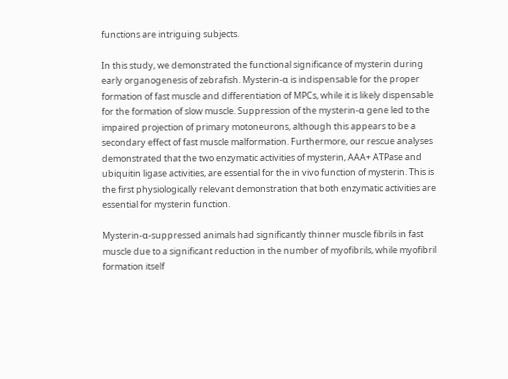functions are intriguing subjects.

In this study, we demonstrated the functional significance of mysterin during early organogenesis of zebrafish. Mysterin-α is indispensable for the proper formation of fast muscle and differentiation of MPCs, while it is likely dispensable for the formation of slow muscle. Suppression of the mysterin-α gene led to the impaired projection of primary motoneurons, although this appears to be a secondary effect of fast muscle malformation. Furthermore, our rescue analyses demonstrated that the two enzymatic activities of mysterin, AAA+ ATPase and ubiquitin ligase activities, are essential for the in vivo function of mysterin. This is the first physiologically relevant demonstration that both enzymatic activities are essential for mysterin function.

Mysterin-α-suppressed animals had significantly thinner muscle fibrils in fast muscle due to a significant reduction in the number of myofibrils, while myofibril formation itself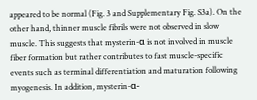appeared to be normal (Fig. 3 and Supplementary Fig. S3a). On the other hand, thinner muscle fibrils were not observed in slow muscle. This suggests that mysterin-α is not involved in muscle fiber formation but rather contributes to fast muscle-specific events such as terminal differentiation and maturation following myogenesis. In addition, mysterin-α-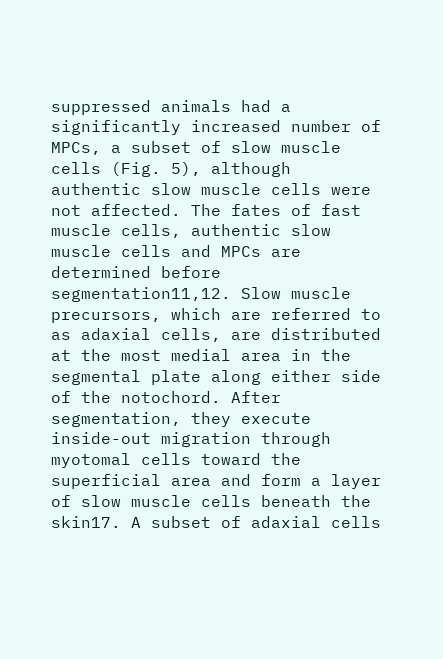suppressed animals had a significantly increased number of MPCs, a subset of slow muscle cells (Fig. 5), although authentic slow muscle cells were not affected. The fates of fast muscle cells, authentic slow muscle cells and MPCs are determined before segmentation11,12. Slow muscle precursors, which are referred to as adaxial cells, are distributed at the most medial area in the segmental plate along either side of the notochord. After segmentation, they execute inside-out migration through myotomal cells toward the superficial area and form a layer of slow muscle cells beneath the skin17. A subset of adaxial cells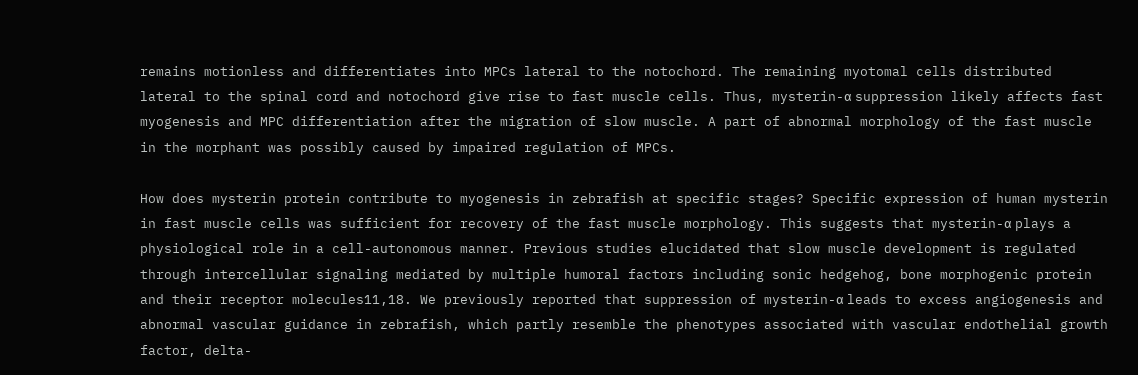remains motionless and differentiates into MPCs lateral to the notochord. The remaining myotomal cells distributed lateral to the spinal cord and notochord give rise to fast muscle cells. Thus, mysterin-α suppression likely affects fast myogenesis and MPC differentiation after the migration of slow muscle. A part of abnormal morphology of the fast muscle in the morphant was possibly caused by impaired regulation of MPCs.

How does mysterin protein contribute to myogenesis in zebrafish at specific stages? Specific expression of human mysterin in fast muscle cells was sufficient for recovery of the fast muscle morphology. This suggests that mysterin-α plays a physiological role in a cell-autonomous manner. Previous studies elucidated that slow muscle development is regulated through intercellular signaling mediated by multiple humoral factors including sonic hedgehog, bone morphogenic protein and their receptor molecules11,18. We previously reported that suppression of mysterin-α leads to excess angiogenesis and abnormal vascular guidance in zebrafish, which partly resemble the phenotypes associated with vascular endothelial growth factor, delta-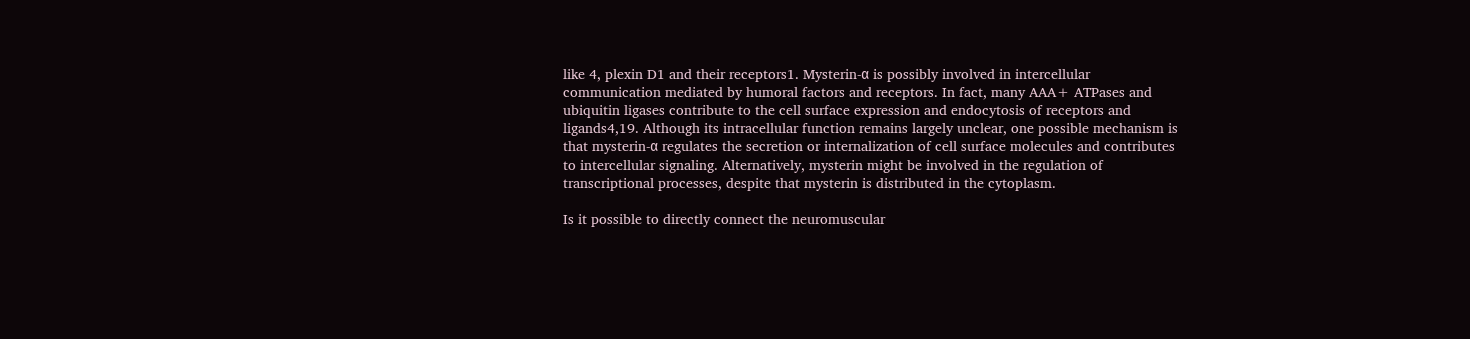like 4, plexin D1 and their receptors1. Mysterin-α is possibly involved in intercellular communication mediated by humoral factors and receptors. In fact, many AAA+ ATPases and ubiquitin ligases contribute to the cell surface expression and endocytosis of receptors and ligands4,19. Although its intracellular function remains largely unclear, one possible mechanism is that mysterin-α regulates the secretion or internalization of cell surface molecules and contributes to intercellular signaling. Alternatively, mysterin might be involved in the regulation of transcriptional processes, despite that mysterin is distributed in the cytoplasm.

Is it possible to directly connect the neuromuscular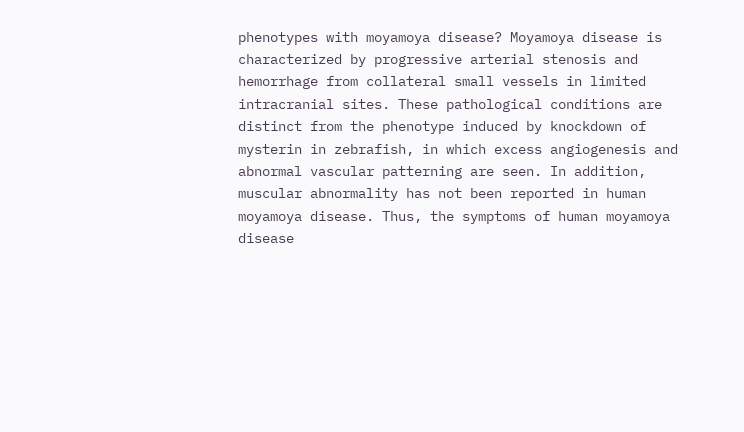phenotypes with moyamoya disease? Moyamoya disease is characterized by progressive arterial stenosis and hemorrhage from collateral small vessels in limited intracranial sites. These pathological conditions are distinct from the phenotype induced by knockdown of mysterin in zebrafish, in which excess angiogenesis and abnormal vascular patterning are seen. In addition, muscular abnormality has not been reported in human moyamoya disease. Thus, the symptoms of human moyamoya disease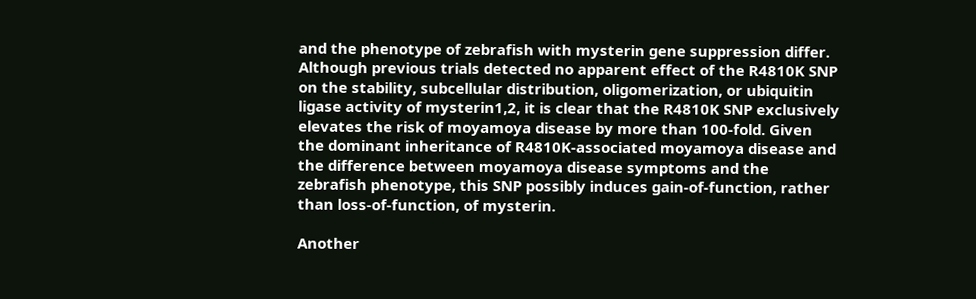and the phenotype of zebrafish with mysterin gene suppression differ. Although previous trials detected no apparent effect of the R4810K SNP on the stability, subcellular distribution, oligomerization, or ubiquitin ligase activity of mysterin1,2, it is clear that the R4810K SNP exclusively elevates the risk of moyamoya disease by more than 100-fold. Given the dominant inheritance of R4810K-associated moyamoya disease and the difference between moyamoya disease symptoms and the zebrafish phenotype, this SNP possibly induces gain-of-function, rather than loss-of-function, of mysterin.

Another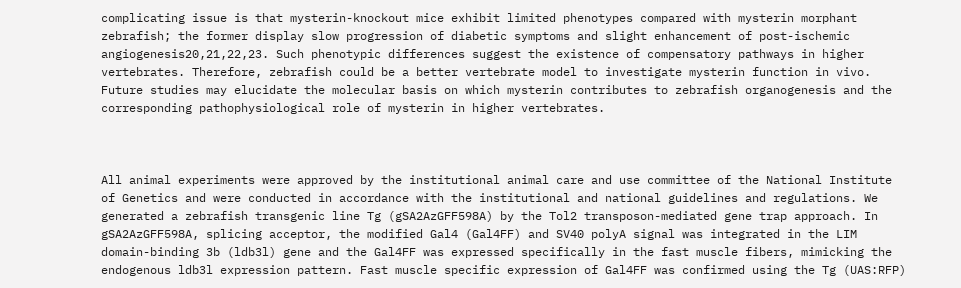complicating issue is that mysterin-knockout mice exhibit limited phenotypes compared with mysterin morphant zebrafish; the former display slow progression of diabetic symptoms and slight enhancement of post-ischemic angiogenesis20,21,22,23. Such phenotypic differences suggest the existence of compensatory pathways in higher vertebrates. Therefore, zebrafish could be a better vertebrate model to investigate mysterin function in vivo. Future studies may elucidate the molecular basis on which mysterin contributes to zebrafish organogenesis and the corresponding pathophysiological role of mysterin in higher vertebrates.



All animal experiments were approved by the institutional animal care and use committee of the National Institute of Genetics and were conducted in accordance with the institutional and national guidelines and regulations. We generated a zebrafish transgenic line Tg (gSA2AzGFF598A) by the Tol2 transposon-mediated gene trap approach. In gSA2AzGFF598A, splicing acceptor, the modified Gal4 (Gal4FF) and SV40 polyA signal was integrated in the LIM domain-binding 3b (ldb3l) gene and the Gal4FF was expressed specifically in the fast muscle fibers, mimicking the endogenous ldb3l expression pattern. Fast muscle specific expression of Gal4FF was confirmed using the Tg (UAS:RFP)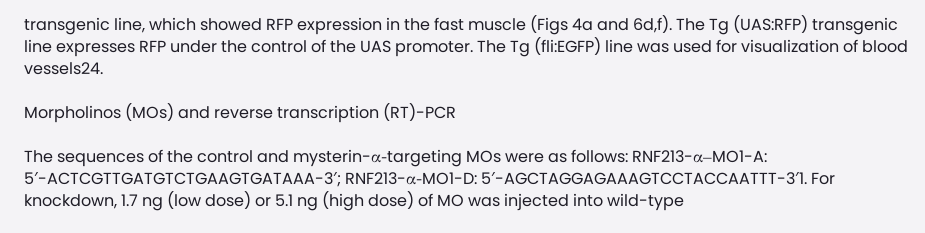transgenic line, which showed RFP expression in the fast muscle (Figs 4a and 6d,f). The Tg (UAS:RFP) transgenic line expresses RFP under the control of the UAS promoter. The Tg (fli:EGFP) line was used for visualization of blood vessels24.

Morpholinos (MOs) and reverse transcription (RT)-PCR

The sequences of the control and mysterin-α-targeting MOs were as follows: RNF213-α–MO1-A: 5′-ACTCGTTGATGTCTGAAGTGATAAA-3′; RNF213-α-MO1-D: 5′-AGCTAGGAGAAAGTCCTACCAATTT-3′1. For knockdown, 1.7 ng (low dose) or 5.1 ng (high dose) of MO was injected into wild-type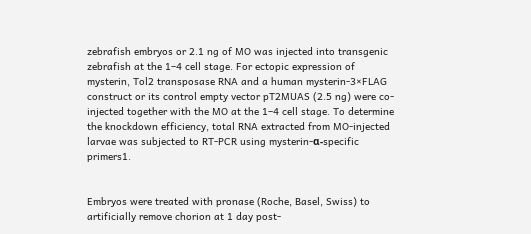zebrafish embryos or 2.1 ng of MO was injected into transgenic zebrafish at the 1–4 cell stage. For ectopic expression of mysterin, Tol2 transposase RNA and a human mysterin-3×FLAG construct or its control empty vector pT2MUAS (2.5 ng) were co-injected together with the MO at the 1–4 cell stage. To determine the knockdown efficiency, total RNA extracted from MO-injected larvae was subjected to RT-PCR using mysterin-α-specific primers1.


Embryos were treated with pronase (Roche, Basel, Swiss) to artificially remove chorion at 1 day post-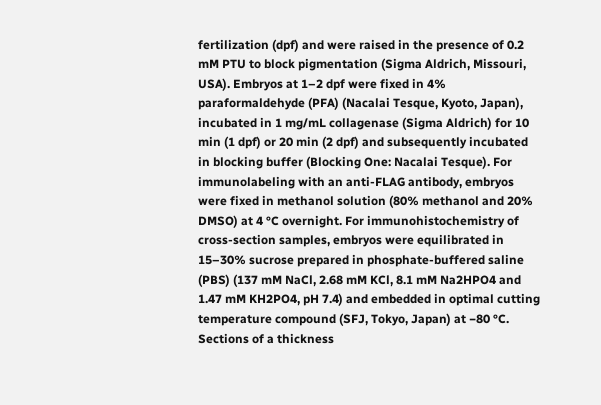fertilization (dpf) and were raised in the presence of 0.2 mM PTU to block pigmentation (Sigma Aldrich, Missouri, USA). Embryos at 1–2 dpf were fixed in 4% paraformaldehyde (PFA) (Nacalai Tesque, Kyoto, Japan), incubated in 1 mg/mL collagenase (Sigma Aldrich) for 10 min (1 dpf) or 20 min (2 dpf) and subsequently incubated in blocking buffer (Blocking One: Nacalai Tesque). For immunolabeling with an anti-FLAG antibody, embryos were fixed in methanol solution (80% methanol and 20% DMSO) at 4 °C overnight. For immunohistochemistry of cross-section samples, embryos were equilibrated in 15–30% sucrose prepared in phosphate-buffered saline (PBS) (137 mM NaCl, 2.68 mM KCl, 8.1 mM Na2HPO4 and 1.47 mM KH2PO4, pH 7.4) and embedded in optimal cutting temperature compound (SFJ, Tokyo, Japan) at −80 °C. Sections of a thickness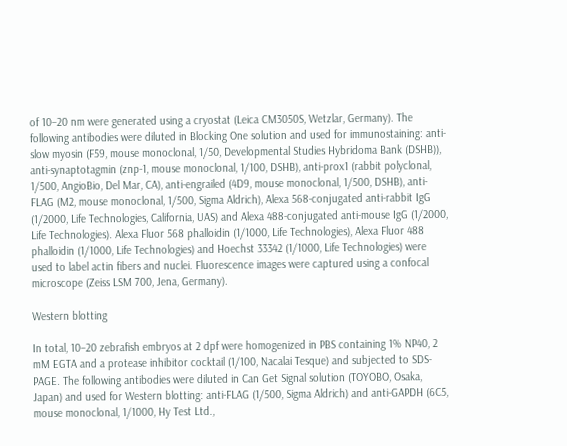of 10–20 nm were generated using a cryostat (Leica CM3050S, Wetzlar, Germany). The following antibodies were diluted in Blocking One solution and used for immunostaining: anti-slow myosin (F59, mouse monoclonal, 1/50, Developmental Studies Hybridoma Bank (DSHB)), anti-synaptotagmin (znp-1, mouse monoclonal, 1/100, DSHB), anti-prox1 (rabbit polyclonal, 1/500, AngioBio, Del Mar, CA), anti-engrailed (4D9, mouse monoclonal, 1/500, DSHB), anti-FLAG (M2, mouse monoclonal, 1/500, Sigma Aldrich), Alexa 568-conjugated anti-rabbit IgG (1/2000, Life Technologies, California, UAS) and Alexa 488-conjugated anti-mouse IgG (1/2000, Life Technologies). Alexa Fluor 568 phalloidin (1/1000, Life Technologies), Alexa Fluor 488 phalloidin (1/1000, Life Technologies) and Hoechst 33342 (1/1000, Life Technologies) were used to label actin fibers and nuclei. Fluorescence images were captured using a confocal microscope (Zeiss LSM 700, Jena, Germany).

Western blotting

In total, 10–20 zebrafish embryos at 2 dpf were homogenized in PBS containing 1% NP40, 2 mM EGTA and a protease inhibitor cocktail (1/100, Nacalai Tesque) and subjected to SDS-PAGE. The following antibodies were diluted in Can Get Signal solution (TOYOBO, Osaka, Japan) and used for Western blotting: anti-FLAG (1/500, Sigma Aldrich) and anti-GAPDH (6C5, mouse monoclonal, 1/1000, Hy Test Ltd.,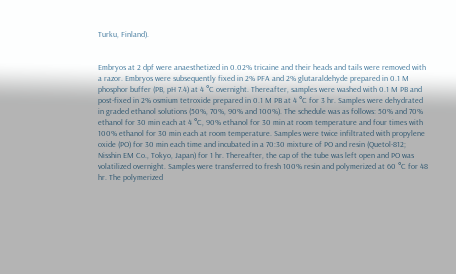Turku, Finland).


Embryos at 2 dpf were anaesthetized in 0.02% tricaine and their heads and tails were removed with a razor. Embryos were subsequently fixed in 2% PFA and 2% glutaraldehyde prepared in 0.1 M phosphor buffer (PB, pH 7.4) at 4 °C overnight. Thereafter, samples were washed with 0.1 M PB and post-fixed in 2% osmium tetroxide prepared in 0.1 M PB at 4 °C for 3 hr. Samples were dehydrated in graded ethanol solutions (50%, 70%, 90% and 100%). The schedule was as follows: 50% and 70% ethanol for 30 min each at 4 °C, 90% ethanol for 30 min at room temperature and four times with 100% ethanol for 30 min each at room temperature. Samples were twice infiltrated with propylene oxide (PO) for 30 min each time and incubated in a 70:30 mixture of PO and resin (Quetol-812; Nisshin EM Co., Tokyo, Japan) for 1 hr. Thereafter, the cap of the tube was left open and PO was volatilized overnight. Samples were transferred to fresh 100% resin and polymerized at 60 °C for 48 hr. The polymerized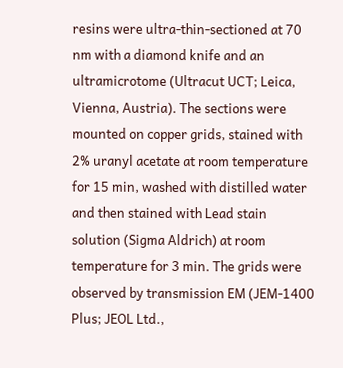resins were ultra-thin-sectioned at 70 nm with a diamond knife and an ultramicrotome (Ultracut UCT; Leica, Vienna, Austria). The sections were mounted on copper grids, stained with 2% uranyl acetate at room temperature for 15 min, washed with distilled water and then stained with Lead stain solution (Sigma Aldrich) at room temperature for 3 min. The grids were observed by transmission EM (JEM-1400 Plus; JEOL Ltd.,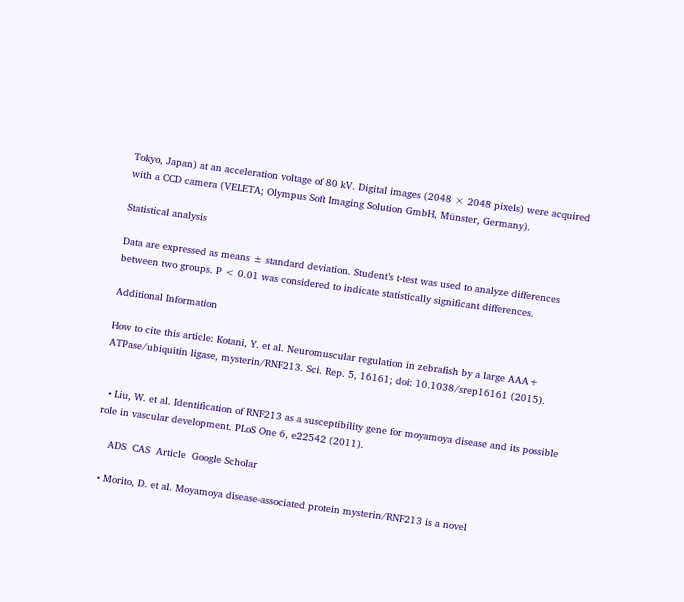Tokyo, Japan) at an acceleration voltage of 80 kV. Digital images (2048 × 2048 pixels) were acquired with a CCD camera (VELETA; Olympus Soft Imaging Solution GmbH, Münster, Germany).

Statistical analysis

Data are expressed as means ± standard deviation. Student’s t-test was used to analyze differences between two groups. P < 0.01 was considered to indicate statistically significant differences.

Additional Information

How to cite this article: Kotani, Y. et al. Neuromuscular regulation in zebrafish by a large AAA+ ATPase/ubiquitin ligase, mysterin/RNF213. Sci. Rep. 5, 16161; doi: 10.1038/srep16161 (2015).


  • Liu, W. et al. Identification of RNF213 as a susceptibility gene for moyamoya disease and its possible role in vascular development. PLoS One 6, e22542 (2011).

    ADS  CAS  Article  Google Scholar

  • Morito, D. et al. Moyamoya disease-associated protein mysterin/RNF213 is a novel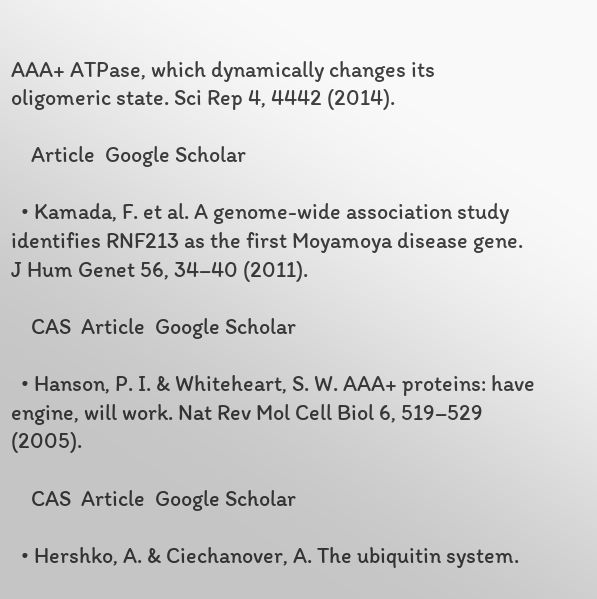AAA+ ATPase, which dynamically changes its oligomeric state. Sci Rep 4, 4442 (2014).

    Article  Google Scholar

  • Kamada, F. et al. A genome-wide association study identifies RNF213 as the first Moyamoya disease gene. J Hum Genet 56, 34–40 (2011).

    CAS  Article  Google Scholar

  • Hanson, P. I. & Whiteheart, S. W. AAA+ proteins: have engine, will work. Nat Rev Mol Cell Biol 6, 519–529 (2005).

    CAS  Article  Google Scholar

  • Hershko, A. & Ciechanover, A. The ubiquitin system.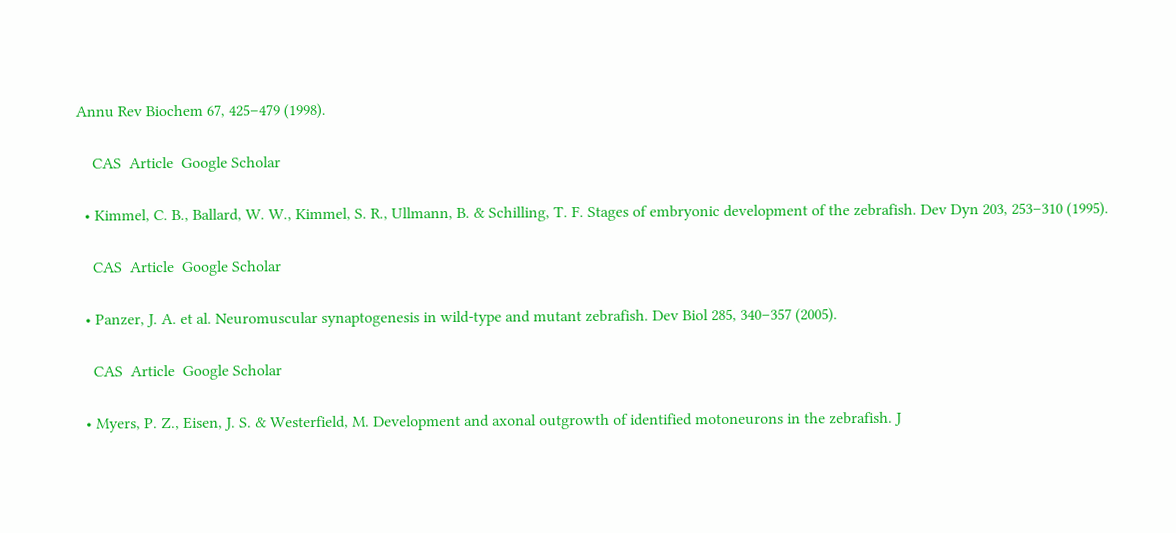Annu Rev Biochem 67, 425–479 (1998).

    CAS  Article  Google Scholar

  • Kimmel, C. B., Ballard, W. W., Kimmel, S. R., Ullmann, B. & Schilling, T. F. Stages of embryonic development of the zebrafish. Dev Dyn 203, 253–310 (1995).

    CAS  Article  Google Scholar

  • Panzer, J. A. et al. Neuromuscular synaptogenesis in wild-type and mutant zebrafish. Dev Biol 285, 340–357 (2005).

    CAS  Article  Google Scholar

  • Myers, P. Z., Eisen, J. S. & Westerfield, M. Development and axonal outgrowth of identified motoneurons in the zebrafish. J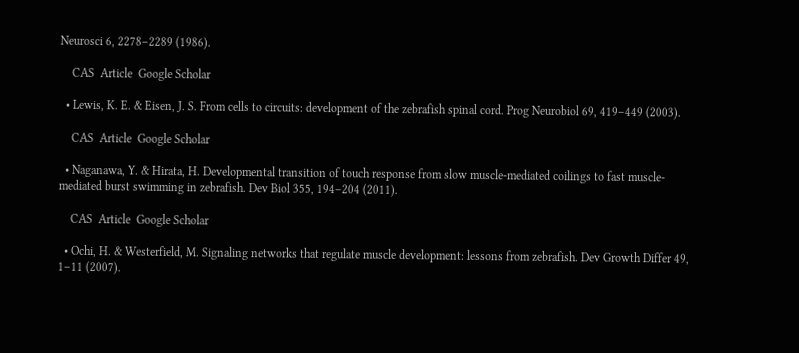Neurosci 6, 2278–2289 (1986).

    CAS  Article  Google Scholar

  • Lewis, K. E. & Eisen, J. S. From cells to circuits: development of the zebrafish spinal cord. Prog Neurobiol 69, 419–449 (2003).

    CAS  Article  Google Scholar

  • Naganawa, Y. & Hirata, H. Developmental transition of touch response from slow muscle-mediated coilings to fast muscle-mediated burst swimming in zebrafish. Dev Biol 355, 194–204 (2011).

    CAS  Article  Google Scholar

  • Ochi, H. & Westerfield, M. Signaling networks that regulate muscle development: lessons from zebrafish. Dev Growth Differ 49, 1–11 (2007).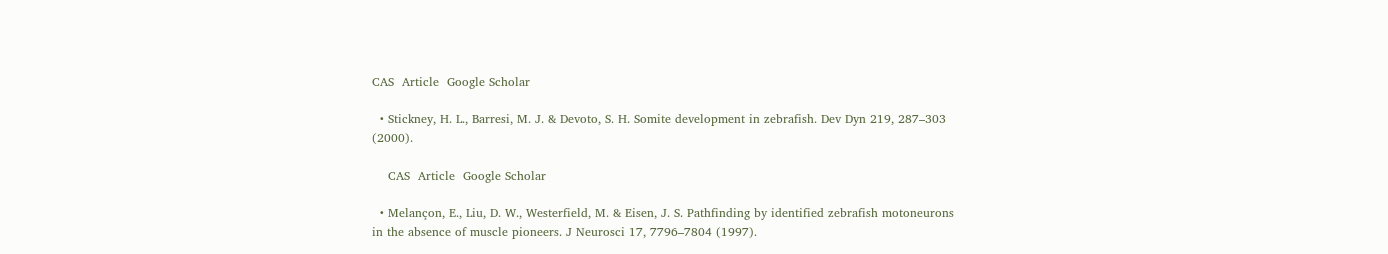CAS  Article  Google Scholar

  • Stickney, H. L., Barresi, M. J. & Devoto, S. H. Somite development in zebrafish. Dev Dyn 219, 287–303 (2000).

    CAS  Article  Google Scholar

  • Melançon, E., Liu, D. W., Westerfield, M. & Eisen, J. S. Pathfinding by identified zebrafish motoneurons in the absence of muscle pioneers. J Neurosci 17, 7796–7804 (1997).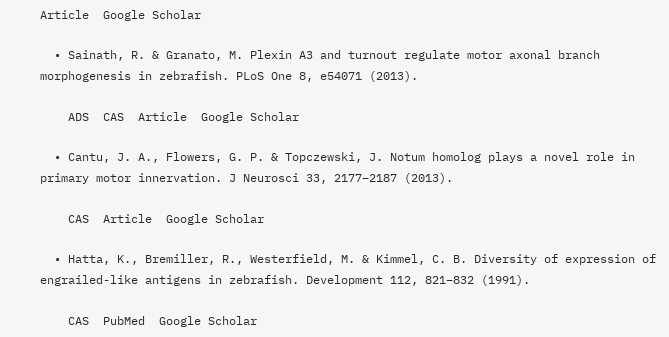Article  Google Scholar

  • Sainath, R. & Granato, M. Plexin A3 and turnout regulate motor axonal branch morphogenesis in zebrafish. PLoS One 8, e54071 (2013).

    ADS  CAS  Article  Google Scholar

  • Cantu, J. A., Flowers, G. P. & Topczewski, J. Notum homolog plays a novel role in primary motor innervation. J Neurosci 33, 2177–2187 (2013).

    CAS  Article  Google Scholar

  • Hatta, K., Bremiller, R., Westerfield, M. & Kimmel, C. B. Diversity of expression of engrailed-like antigens in zebrafish. Development 112, 821–832 (1991).

    CAS  PubMed  Google Scholar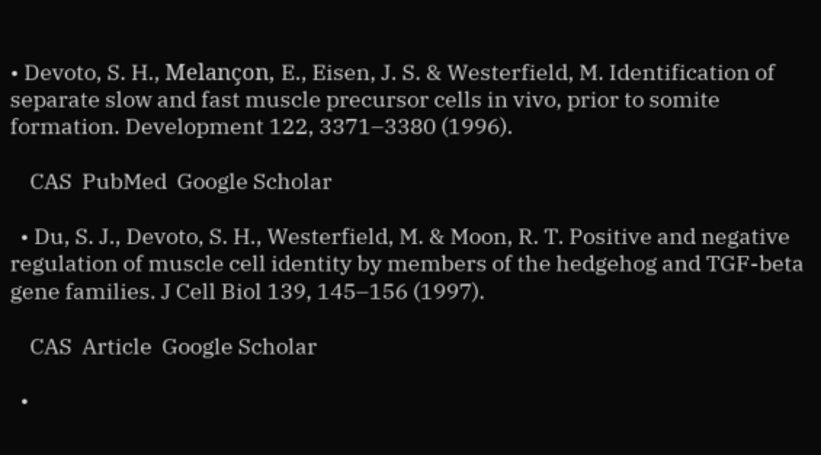• Devoto, S. H., Melançon, E., Eisen, J. S. & Westerfield, M. Identification of separate slow and fast muscle precursor cells in vivo, prior to somite formation. Development 122, 3371–3380 (1996).

    CAS  PubMed  Google Scholar

  • Du, S. J., Devoto, S. H., Westerfield, M. & Moon, R. T. Positive and negative regulation of muscle cell identity by members of the hedgehog and TGF-beta gene families. J Cell Biol 139, 145–156 (1997).

    CAS  Article  Google Scholar

  •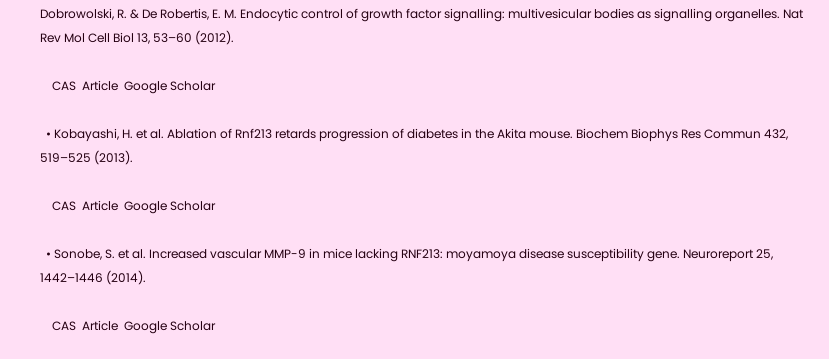Dobrowolski, R. & De Robertis, E. M. Endocytic control of growth factor signalling: multivesicular bodies as signalling organelles. Nat Rev Mol Cell Biol 13, 53–60 (2012).

    CAS  Article  Google Scholar

  • Kobayashi, H. et al. Ablation of Rnf213 retards progression of diabetes in the Akita mouse. Biochem Biophys Res Commun 432, 519–525 (2013).

    CAS  Article  Google Scholar

  • Sonobe, S. et al. Increased vascular MMP-9 in mice lacking RNF213: moyamoya disease susceptibility gene. Neuroreport 25, 1442–1446 (2014).

    CAS  Article  Google Scholar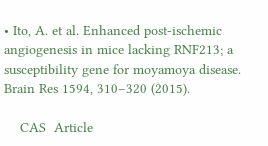• Ito, A. et al. Enhanced post-ischemic angiogenesis in mice lacking RNF213; a susceptibility gene for moyamoya disease. Brain Res 1594, 310–320 (2015).

    CAS  Article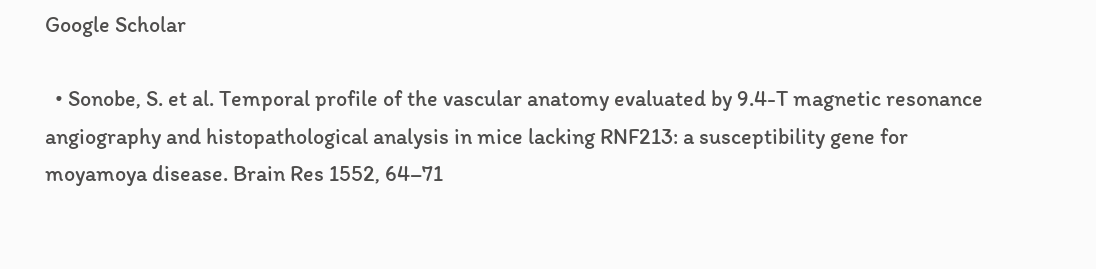Google Scholar

  • Sonobe, S. et al. Temporal profile of the vascular anatomy evaluated by 9.4-T magnetic resonance angiography and histopathological analysis in mice lacking RNF213: a susceptibility gene for moyamoya disease. Brain Res 1552, 64–71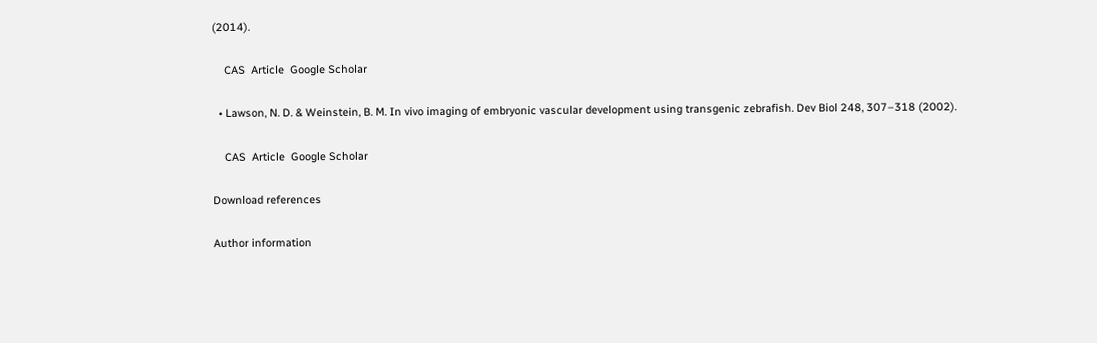(2014).

    CAS  Article  Google Scholar

  • Lawson, N. D. & Weinstein, B. M. In vivo imaging of embryonic vascular development using transgenic zebrafish. Dev Biol 248, 307–318 (2002).

    CAS  Article  Google Scholar

Download references

Author information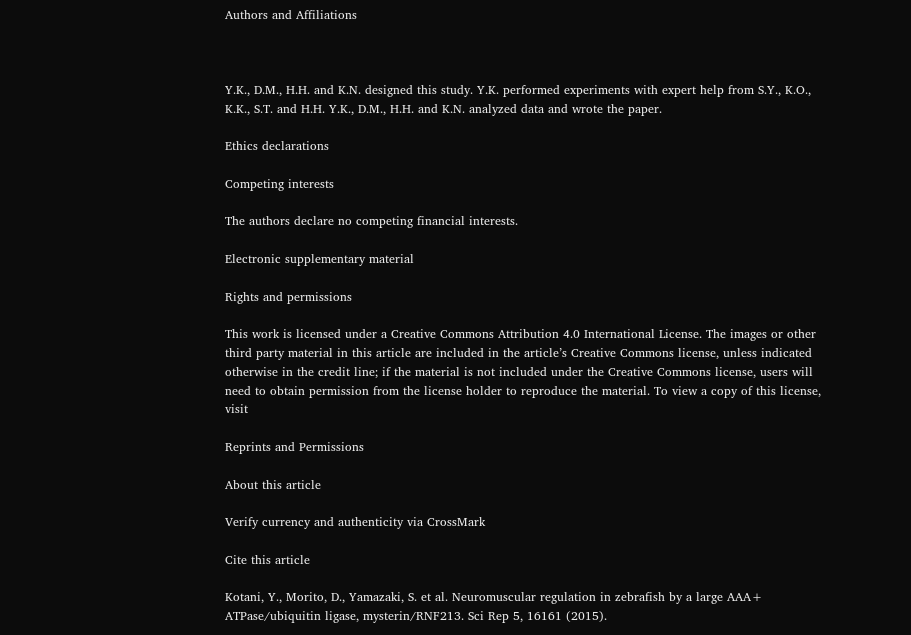Authors and Affiliations



Y.K., D.M., H.H. and K.N. designed this study. Y.K. performed experiments with expert help from S.Y., K.O., K.K., S.T. and H.H. Y.K., D.M., H.H. and K.N. analyzed data and wrote the paper.

Ethics declarations

Competing interests

The authors declare no competing financial interests.

Electronic supplementary material

Rights and permissions

This work is licensed under a Creative Commons Attribution 4.0 International License. The images or other third party material in this article are included in the article’s Creative Commons license, unless indicated otherwise in the credit line; if the material is not included under the Creative Commons license, users will need to obtain permission from the license holder to reproduce the material. To view a copy of this license, visit

Reprints and Permissions

About this article

Verify currency and authenticity via CrossMark

Cite this article

Kotani, Y., Morito, D., Yamazaki, S. et al. Neuromuscular regulation in zebrafish by a large AAA+ ATPase/ubiquitin ligase, mysterin/RNF213. Sci Rep 5, 16161 (2015).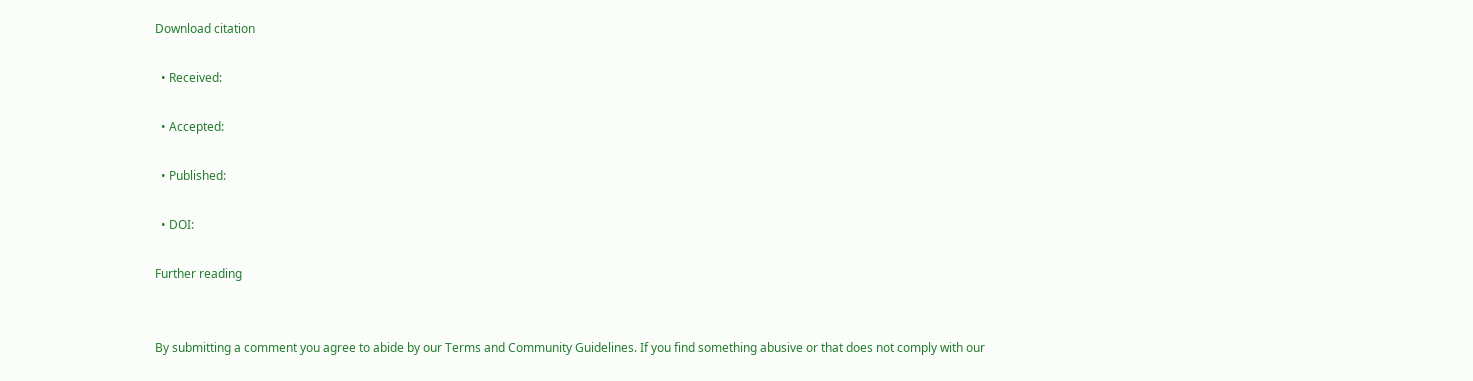Download citation

  • Received:

  • Accepted:

  • Published:

  • DOI:

Further reading


By submitting a comment you agree to abide by our Terms and Community Guidelines. If you find something abusive or that does not comply with our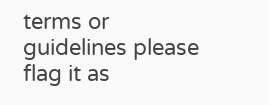terms or guidelines please flag it as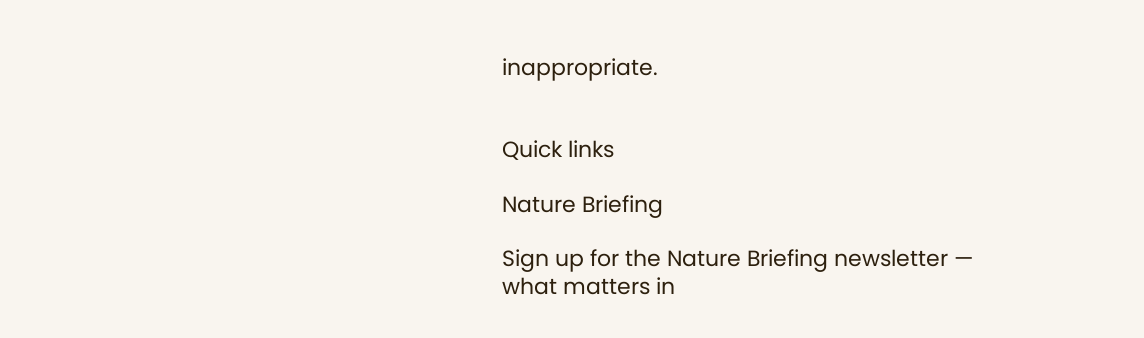inappropriate.


Quick links

Nature Briefing

Sign up for the Nature Briefing newsletter — what matters in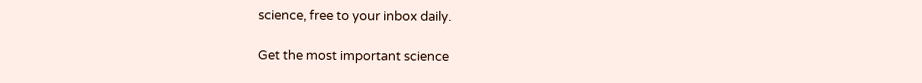science, free to your inbox daily.

Get the most important science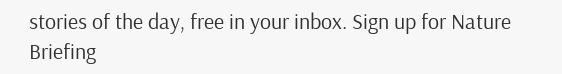stories of the day, free in your inbox. Sign up for Nature Briefing